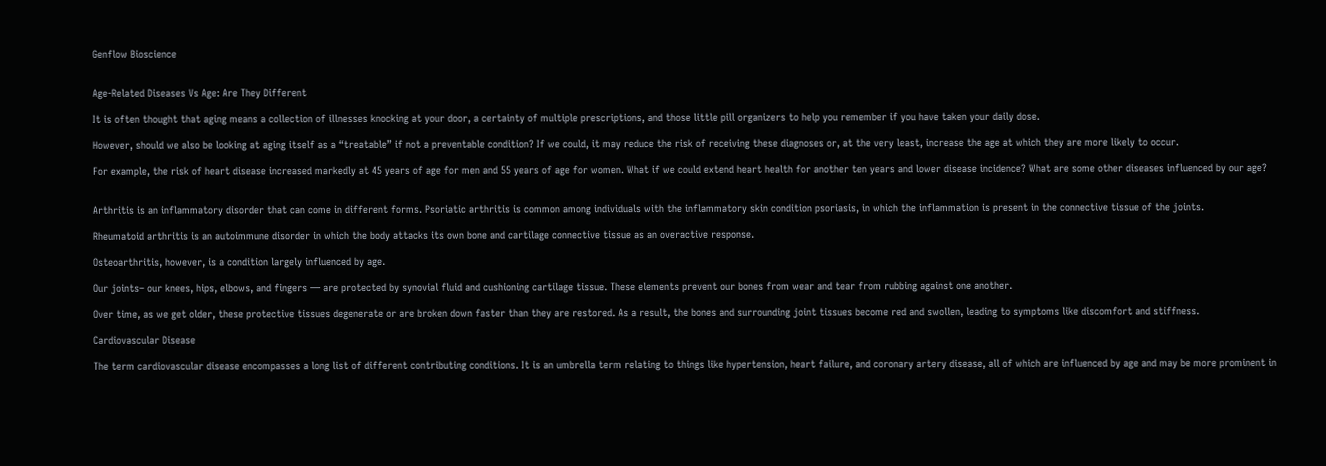Genflow Bioscience


Age-Related Diseases Vs Age: Are They Different

It is often thought that aging means a collection of illnesses knocking at your door, a certainty of multiple prescriptions, and those little pill organizers to help you remember if you have taken your daily dose.

However, should we also be looking at aging itself as a “treatable” if not a preventable condition? If we could, it may reduce the risk of receiving these diagnoses or, at the very least, increase the age at which they are more likely to occur.

For example, the risk of heart disease increased markedly at 45 years of age for men and 55 years of age for women. What if we could extend heart health for another ten years and lower disease incidence? What are some other diseases influenced by our age?


Arthritis is an inflammatory disorder that can come in different forms. Psoriatic arthritis is common among individuals with the inflammatory skin condition psoriasis, in which the inflammation is present in the connective tissue of the joints.

Rheumatoid arthritis is an autoimmune disorder in which the body attacks its own bone and cartilage connective tissue as an overactive response.

Osteoarthritis, however, is a condition largely influenced by age.

Our joints– our knees, hips, elbows, and fingers — are protected by synovial fluid and cushioning cartilage tissue. These elements prevent our bones from wear and tear from rubbing against one another.

Over time, as we get older, these protective tissues degenerate or are broken down faster than they are restored. As a result, the bones and surrounding joint tissues become red and swollen, leading to symptoms like discomfort and stiffness.

Cardiovascular Disease

The term cardiovascular disease encompasses a long list of different contributing conditions. It is an umbrella term relating to things like hypertension, heart failure, and coronary artery disease, all of which are influenced by age and may be more prominent in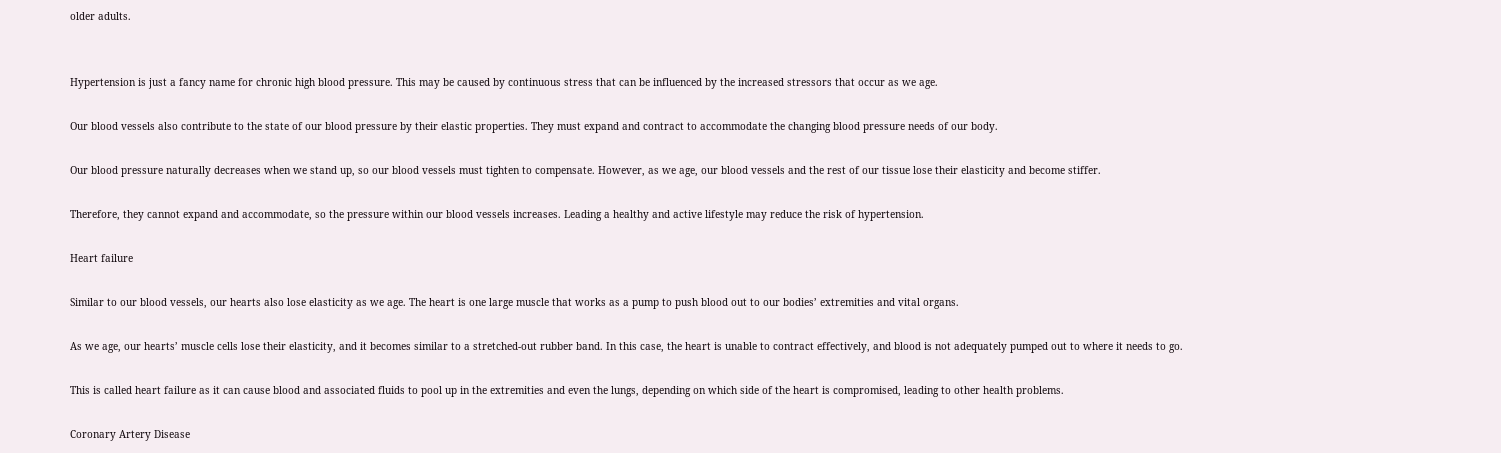older adults.


Hypertension is just a fancy name for chronic high blood pressure. This may be caused by continuous stress that can be influenced by the increased stressors that occur as we age.

Our blood vessels also contribute to the state of our blood pressure by their elastic properties. They must expand and contract to accommodate the changing blood pressure needs of our body.

Our blood pressure naturally decreases when we stand up, so our blood vessels must tighten to compensate. However, as we age, our blood vessels and the rest of our tissue lose their elasticity and become stiffer.

Therefore, they cannot expand and accommodate, so the pressure within our blood vessels increases. Leading a healthy and active lifestyle may reduce the risk of hypertension.

Heart failure

Similar to our blood vessels, our hearts also lose elasticity as we age. The heart is one large muscle that works as a pump to push blood out to our bodies’ extremities and vital organs.

As we age, our hearts’ muscle cells lose their elasticity, and it becomes similar to a stretched-out rubber band. In this case, the heart is unable to contract effectively, and blood is not adequately pumped out to where it needs to go.

This is called heart failure as it can cause blood and associated fluids to pool up in the extremities and even the lungs, depending on which side of the heart is compromised, leading to other health problems.

Coronary Artery Disease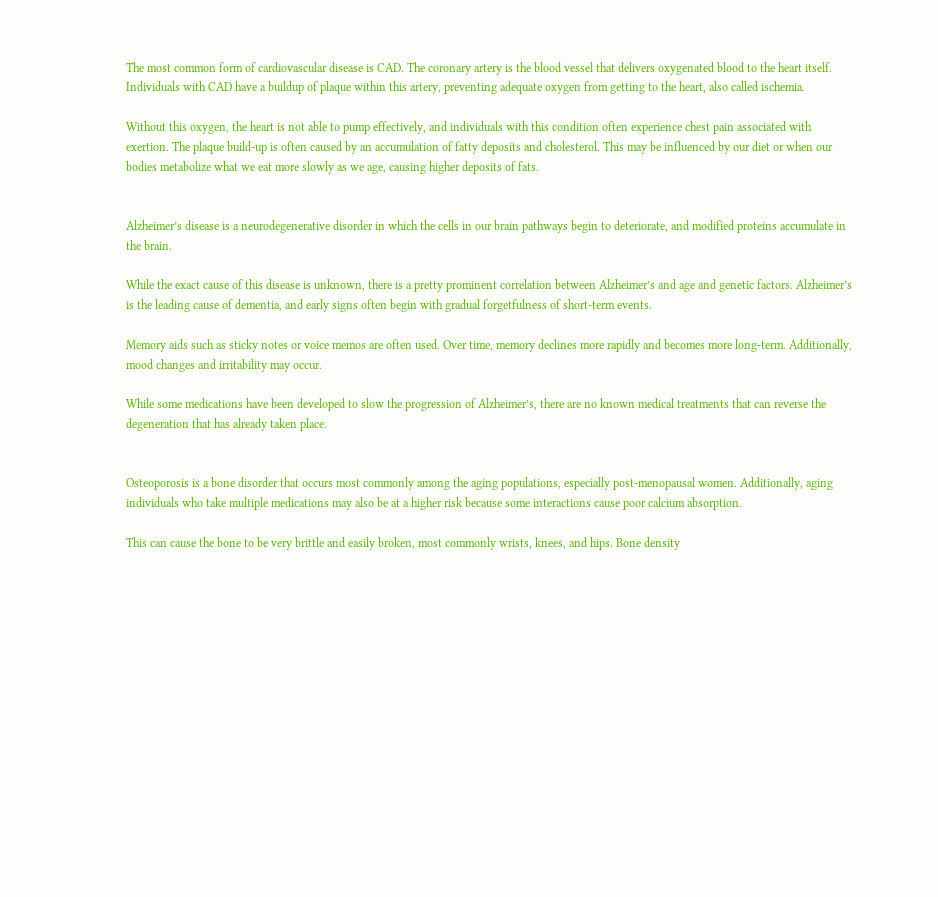The most common form of cardiovascular disease is CAD. The coronary artery is the blood vessel that delivers oxygenated blood to the heart itself. Individuals with CAD have a buildup of plaque within this artery, preventing adequate oxygen from getting to the heart, also called ischemia.

Without this oxygen, the heart is not able to pump effectively, and individuals with this condition often experience chest pain associated with exertion. The plaque build-up is often caused by an accumulation of fatty deposits and cholesterol. This may be influenced by our diet or when our bodies metabolize what we eat more slowly as we age, causing higher deposits of fats.


Alzheimer’s disease is a neurodegenerative disorder in which the cells in our brain pathways begin to deteriorate, and modified proteins accumulate in the brain.

While the exact cause of this disease is unknown, there is a pretty prominent correlation between Alzheimer’s and age and genetic factors. Alzheimer’s is the leading cause of dementia, and early signs often begin with gradual forgetfulness of short-term events.

Memory aids such as sticky notes or voice memos are often used. Over time, memory declines more rapidly and becomes more long-term. Additionally, mood changes and irritability may occur.

While some medications have been developed to slow the progression of Alzheimer’s, there are no known medical treatments that can reverse the degeneration that has already taken place.


Osteoporosis is a bone disorder that occurs most commonly among the aging populations, especially post-menopausal women. Additionally, aging individuals who take multiple medications may also be at a higher risk because some interactions cause poor calcium absorption.

This can cause the bone to be very brittle and easily broken, most commonly wrists, knees, and hips. Bone density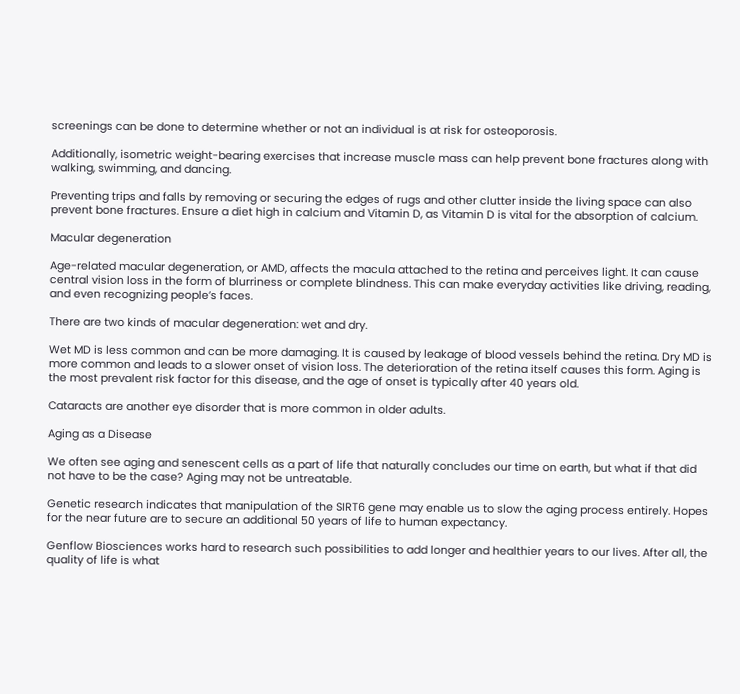screenings can be done to determine whether or not an individual is at risk for osteoporosis.

Additionally, isometric weight-bearing exercises that increase muscle mass can help prevent bone fractures along with walking, swimming, and dancing.

Preventing trips and falls by removing or securing the edges of rugs and other clutter inside the living space can also prevent bone fractures. Ensure a diet high in calcium and Vitamin D, as Vitamin D is vital for the absorption of calcium.

Macular degeneration

Age-related macular degeneration, or AMD, affects the macula attached to the retina and perceives light. It can cause central vision loss in the form of blurriness or complete blindness. This can make everyday activities like driving, reading, and even recognizing people’s faces.

There are two kinds of macular degeneration: wet and dry.

Wet MD is less common and can be more damaging. It is caused by leakage of blood vessels behind the retina. Dry MD is more common and leads to a slower onset of vision loss. The deterioration of the retina itself causes this form. Aging is the most prevalent risk factor for this disease, and the age of onset is typically after 40 years old.

Cataracts are another eye disorder that is more common in older adults.

Aging as a Disease

We often see aging and senescent cells as a part of life that naturally concludes our time on earth, but what if that did not have to be the case? Aging may not be untreatable.

Genetic research indicates that manipulation of the SIRT6 gene may enable us to slow the aging process entirely. Hopes for the near future are to secure an additional 50 years of life to human expectancy.

Genflow Biosciences works hard to research such possibilities to add longer and healthier years to our lives. After all, the quality of life is what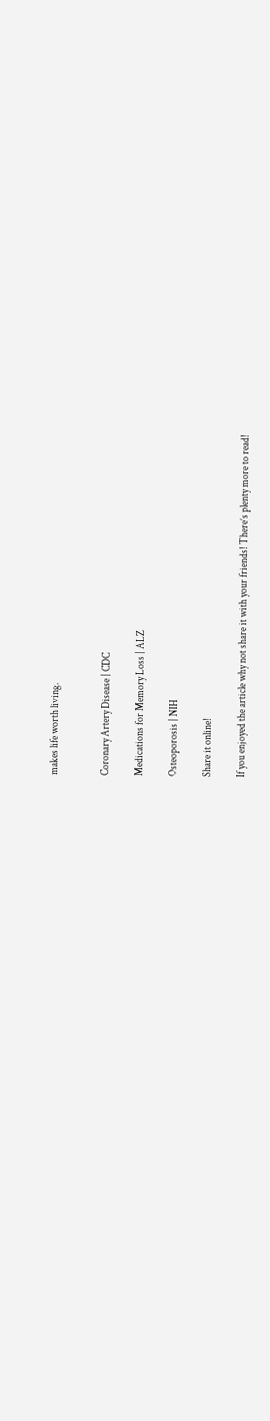makes life worth living.


Coronary Artery Disease | CDC

Medications for Memory Loss | ALZ

Osteoporosis | NIH

Share it online!

If you enjoyed the article why not share it with your friends! There’s plenty more to read!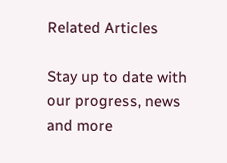Related Articles

Stay up to date with our progress, news and more